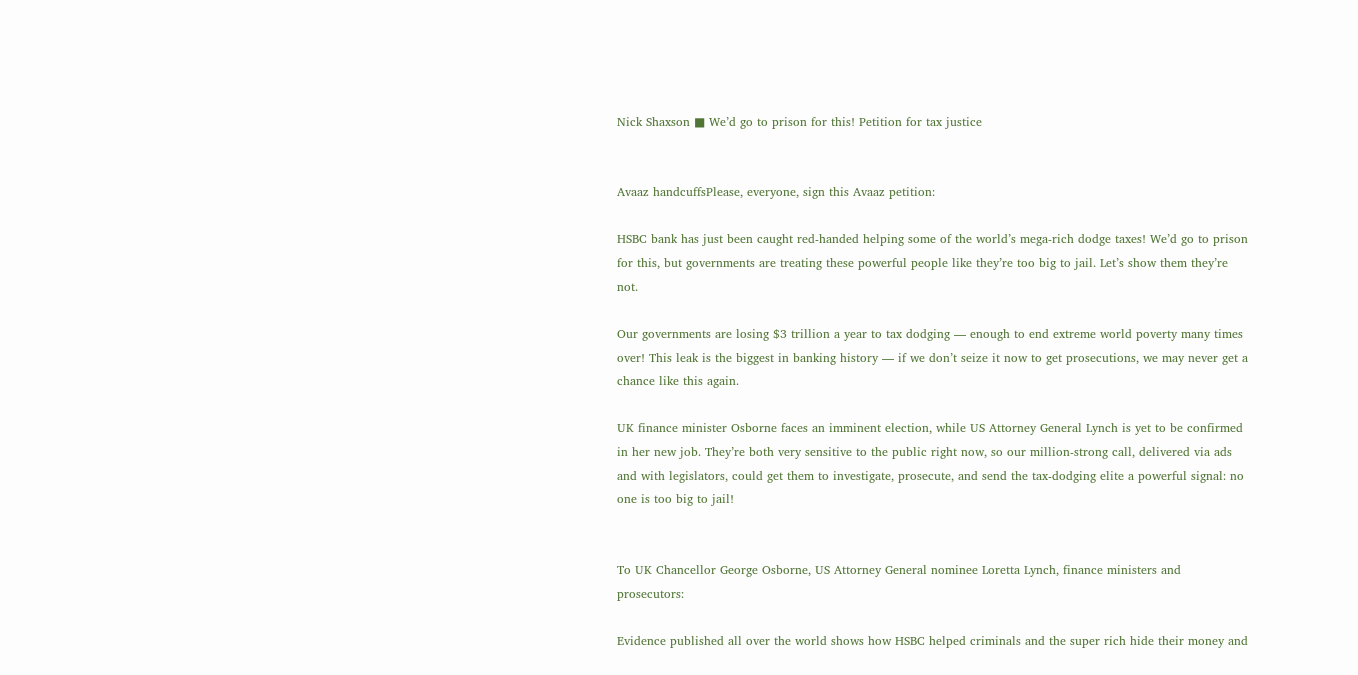Nick Shaxson ■ We’d go to prison for this! Petition for tax justice


Avaaz handcuffsPlease, everyone, sign this Avaaz petition:

HSBC bank has just been caught red-handed helping some of the world’s mega-rich dodge taxes! We’d go to prison for this, but governments are treating these powerful people like they’re too big to jail. Let’s show them they’re not.

Our governments are losing $3 trillion a year to tax dodging — enough to end extreme world poverty many times over! This leak is the biggest in banking history — if we don’t seize it now to get prosecutions, we may never get a chance like this again.

UK finance minister Osborne faces an imminent election, while US Attorney General Lynch is yet to be confirmed in her new job. They’re both very sensitive to the public right now, so our million-strong call, delivered via ads and with legislators, could get them to investigate, prosecute, and send the tax-dodging elite a powerful signal: no one is too big to jail!


To UK Chancellor George Osborne, US Attorney General nominee Loretta Lynch, finance ministers and prosecutors:

Evidence published all over the world shows how HSBC helped criminals and the super rich hide their money and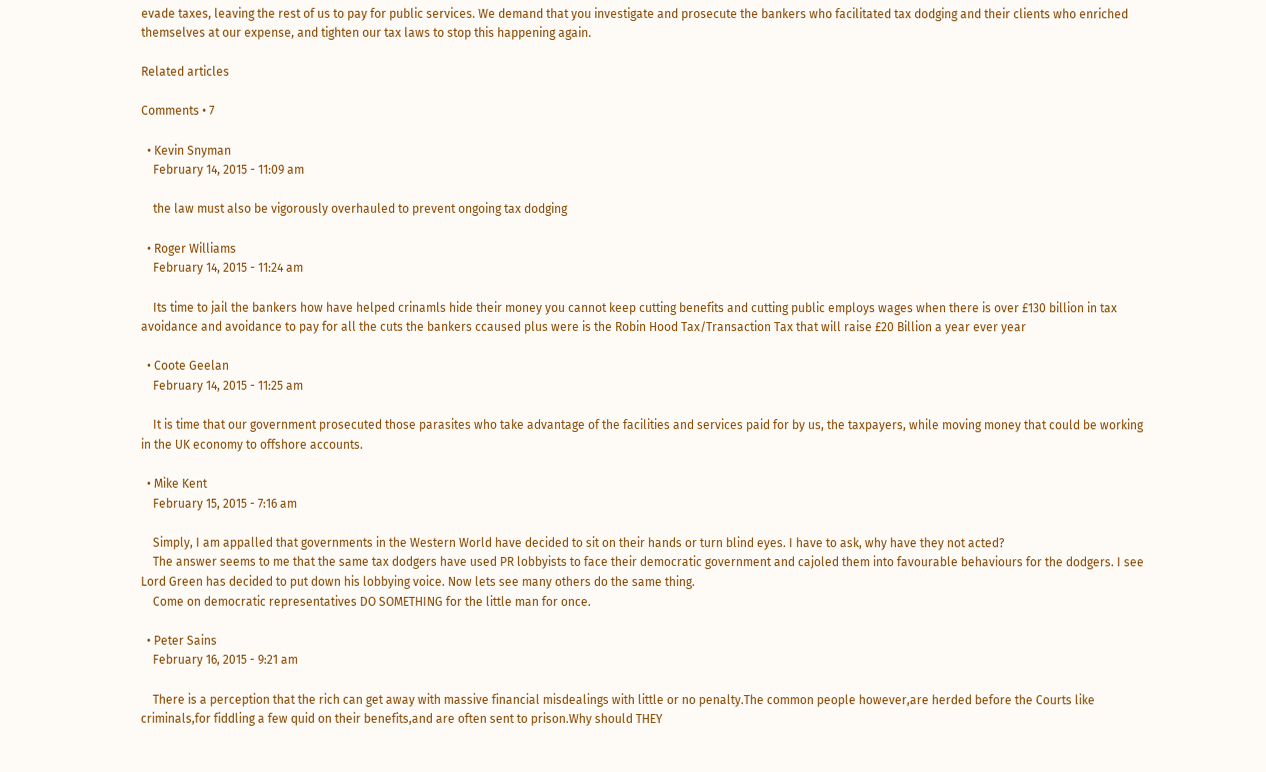evade taxes, leaving the rest of us to pay for public services. We demand that you investigate and prosecute the bankers who facilitated tax dodging and their clients who enriched themselves at our expense, and tighten our tax laws to stop this happening again.

Related articles

Comments • 7

  • Kevin Snyman
    February 14, 2015 - 11:09 am

    the law must also be vigorously overhauled to prevent ongoing tax dodging

  • Roger Williams
    February 14, 2015 - 11:24 am

    Its time to jail the bankers how have helped crinamls hide their money you cannot keep cutting benefits and cutting public employs wages when there is over £130 billion in tax avoidance and avoidance to pay for all the cuts the bankers ccaused plus were is the Robin Hood Tax/Transaction Tax that will raise £20 Billion a year ever year

  • Coote Geelan
    February 14, 2015 - 11:25 am

    It is time that our government prosecuted those parasites who take advantage of the facilities and services paid for by us, the taxpayers, while moving money that could be working in the UK economy to offshore accounts.

  • Mike Kent
    February 15, 2015 - 7:16 am

    Simply, I am appalled that governments in the Western World have decided to sit on their hands or turn blind eyes. I have to ask, why have they not acted?
    The answer seems to me that the same tax dodgers have used PR lobbyists to face their democratic government and cajoled them into favourable behaviours for the dodgers. I see Lord Green has decided to put down his lobbying voice. Now lets see many others do the same thing.
    Come on democratic representatives DO SOMETHING for the little man for once.

  • Peter Sains
    February 16, 2015 - 9:21 am

    There is a perception that the rich can get away with massive financial misdealings with little or no penalty.The common people however,are herded before the Courts like criminals,for fiddling a few quid on their benefits,and are often sent to prison.Why should THEY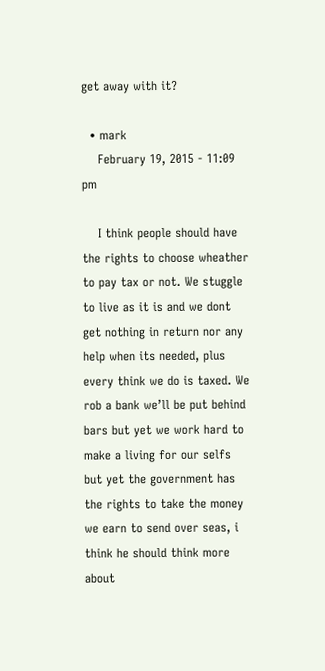get away with it?

  • mark
    February 19, 2015 - 11:09 pm

    I think people should have the rights to choose wheather to pay tax or not. We stuggle to live as it is and we dont get nothing in return nor any help when its needed, plus every think we do is taxed. We rob a bank we’ll be put behind bars but yet we work hard to make a living for our selfs but yet the government has the rights to take the money we earn to send over seas, i think he should think more about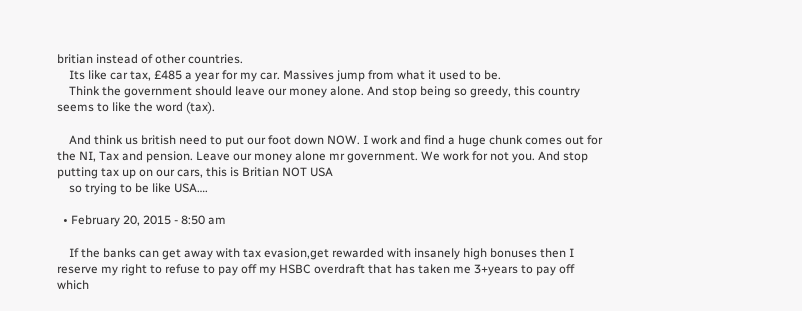britian instead of other countries.
    Its like car tax, £485 a year for my car. Massives jump from what it used to be.
    Think the government should leave our money alone. And stop being so greedy, this country seems to like the word (tax).

    And think us british need to put our foot down NOW. I work and find a huge chunk comes out for the NI, Tax and pension. Leave our money alone mr government. We work for not you. And stop putting tax up on our cars, this is Britian NOT USA
    so trying to be like USA….

  • February 20, 2015 - 8:50 am

    If the banks can get away with tax evasion,get rewarded with insanely high bonuses then I reserve my right to refuse to pay off my HSBC overdraft that has taken me 3+years to pay off which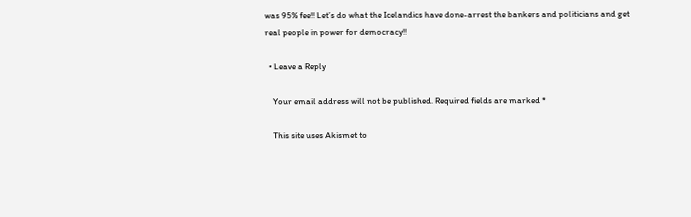was 95% fee!! Let’s do what the Icelandics have done-arrest the bankers and politicians and get real people in power for democracy!!

  • Leave a Reply

    Your email address will not be published. Required fields are marked *

    This site uses Akismet to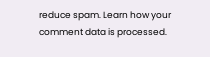reduce spam. Learn how your comment data is processed.